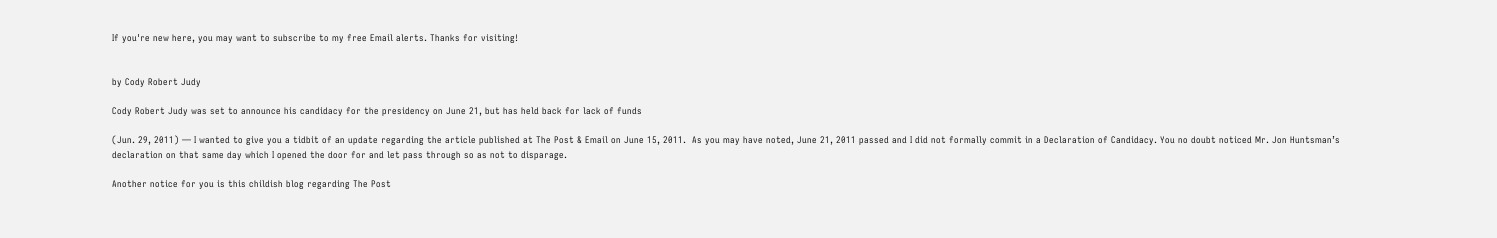If you're new here, you may want to subscribe to my free Email alerts. Thanks for visiting!


by Cody Robert Judy

Cody Robert Judy was set to announce his candidacy for the presidency on June 21, but has held back for lack of funds

(Jun. 29, 2011) — I wanted to give you a tidbit of an update regarding the article published at The Post & Email on June 15, 2011.  As you may have noted, June 21, 2011 passed and I did not formally commit in a Declaration of Candidacy. You no doubt noticed Mr. Jon Huntsman’s declaration on that same day which I opened the door for and let pass through so as not to disparage.

Another notice for you is this childish blog regarding The Post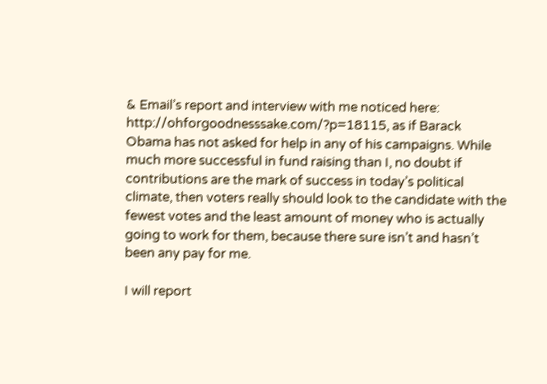& Email’s report and interview with me noticed here: http://ohforgoodnesssake.com/?p=18115, as if Barack Obama has not asked for help in any of his campaigns. While much more successful in fund raising than I, no doubt if contributions are the mark of success in today’s political climate, then voters really should look to the candidate with the fewest votes and the least amount of money who is actually going to work for them, because there sure isn’t and hasn’t been any pay for me.

I will report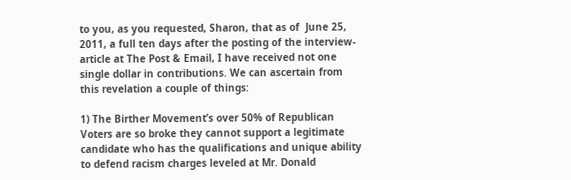to you, as you requested, Sharon, that as of  June 25, 2011, a full ten days after the posting of the interview-article at The Post & Email, I have received not one single dollar in contributions. We can ascertain from this revelation a couple of things:

1) The Birther Movement’s over 50% of Republican Voters are so broke they cannot support a legitimate candidate who has the qualifications and unique ability to defend racism charges leveled at Mr. Donald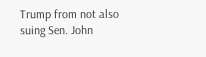Trump from not also suing Sen. John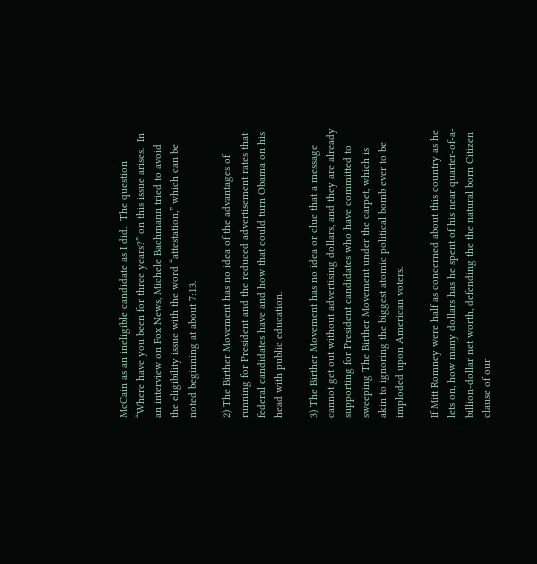McCain as an ineligible candidate as I did.  The question “Where have you been for three years?” on this issue arises.  In an interview on Fox News, Michele Bachmann tried to avoid the eligibility issue with the word “attestation,” which can be noted beginning at about 7:13.

2) The Birther Movement has no idea of the advantages of running for President and the reduced advertisement rates that federal candidates have and how that could turn Obama on his head with public education.

3) The Birther Movement has no idea or clue that a message cannot get out without advertising dollars, and they are already supporting for President candidates who have committed to sweeping The Birther Movement under the carpet, which is akin to ignoring the biggest atomic political bomb ever to be imploded upon American voters.

If Mitt Romney were half as concerned about this country as he lets on, how many dollars has he spent of his near quarter-of-a-billion-dollar net worth, defending the the natural born Citizen clause of our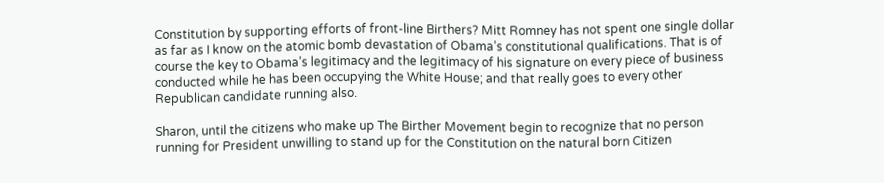Constitution by supporting efforts of front-line Birthers? Mitt Romney has not spent one single dollar as far as I know on the atomic bomb devastation of Obama’s constitutional qualifications. That is of course the key to Obama’s legitimacy and the legitimacy of his signature on every piece of business conducted while he has been occupying the White House; and that really goes to every other Republican candidate running also.

Sharon, until the citizens who make up The Birther Movement begin to recognize that no person running for President unwilling to stand up for the Constitution on the natural born Citizen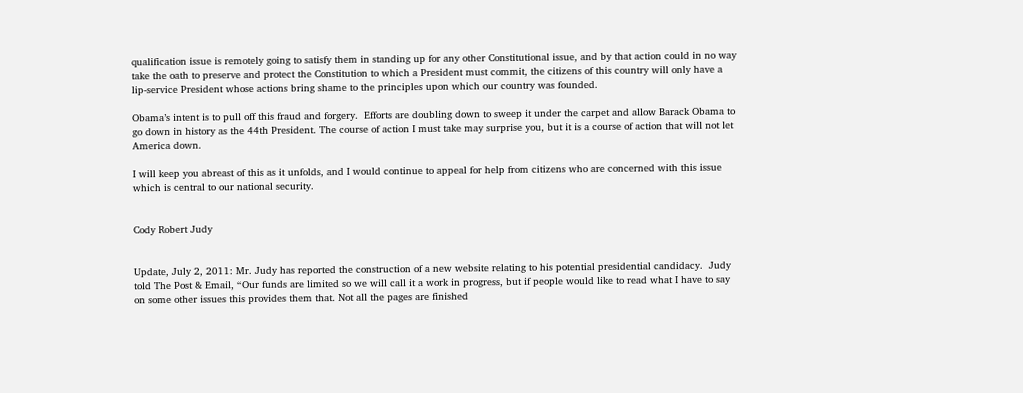qualification issue is remotely going to satisfy them in standing up for any other Constitutional issue, and by that action could in no way take the oath to preserve and protect the Constitution to which a President must commit, the citizens of this country will only have a lip-service President whose actions bring shame to the principles upon which our country was founded.

Obama’s intent is to pull off this fraud and forgery.  Efforts are doubling down to sweep it under the carpet and allow Barack Obama to go down in history as the 44th President. The course of action I must take may surprise you, but it is a course of action that will not let America down.

I will keep you abreast of this as it unfolds, and I would continue to appeal for help from citizens who are concerned with this issue which is central to our national security.


Cody Robert Judy


Update, July 2, 2011: Mr. Judy has reported the construction of a new website relating to his potential presidential candidacy.  Judy told The Post & Email, “Our funds are limited so we will call it a work in progress, but if people would like to read what I have to say on some other issues this provides them that. Not all the pages are finished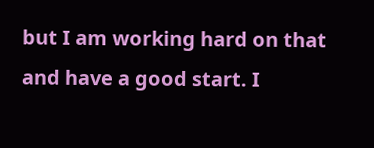but I am working hard on that and have a good start. I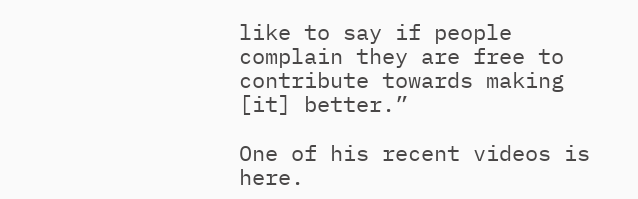like to say if people complain they are free to contribute towards making [it] better.”

One of his recent videos is here.